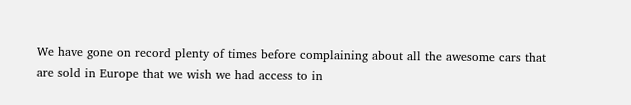We have gone on record plenty of times before complaining about all the awesome cars that are sold in Europe that we wish we had access to in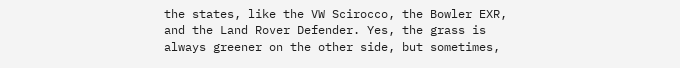the states, like the VW Scirocco, the Bowler EXR, and the Land Rover Defender. Yes, the grass is always greener on the other side, but sometimes,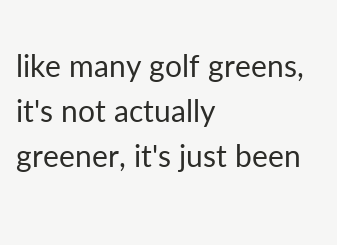like many golf greens, it's not actually greener, it's just been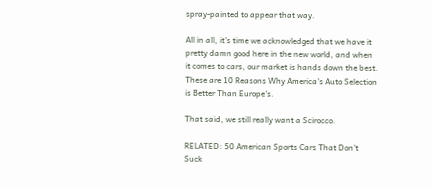spray-painted to appear that way.

All in all, it's time we acknowledged that we have it pretty damn good here in the new world, and when it comes to cars, our market is hands down the best. These are 10 Reasons Why America's Auto Selection is Better Than Europe's.

That said, we still really want a Scirocco.

RELATED: 50 American Sports Cars That Don't Suck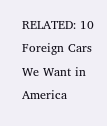RELATED: 10 Foreign Cars We Want in America